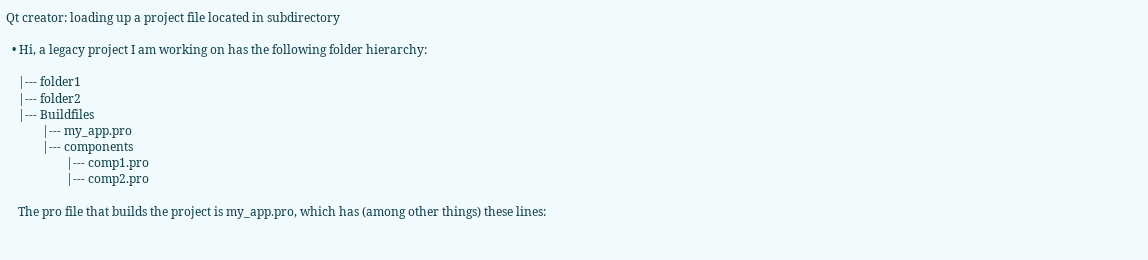Qt creator: loading up a project file located in subdirectory

  • Hi, a legacy project I am working on has the following folder hierarchy:

    |--- folder1
    |--- folder2
    |--- Buildfiles
            |--- my_app.pro
            |--- components
                    |--- comp1.pro
                    |--- comp2.pro

    The pro file that builds the project is my_app.pro, which has (among other things) these lines: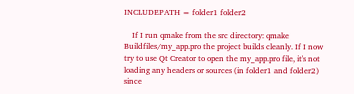INCLUDEPATH = folder1 folder2

    If I run qmake from the src directory: qmake Buildfiles/my_app.pro the project builds cleanly. If I now try to use Qt Creator to open the my_app.pro file, it's not loading any headers or sources (in folder1 and folder2) since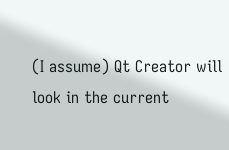(I assume) Qt Creator will look in the current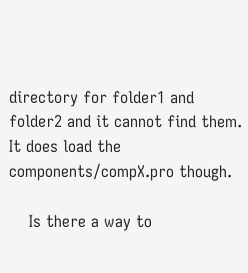directory for folder1 and folder2 and it cannot find them. It does load the components/compX.pro though.

    Is there a way to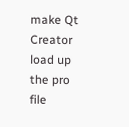make Qt Creator load up the pro file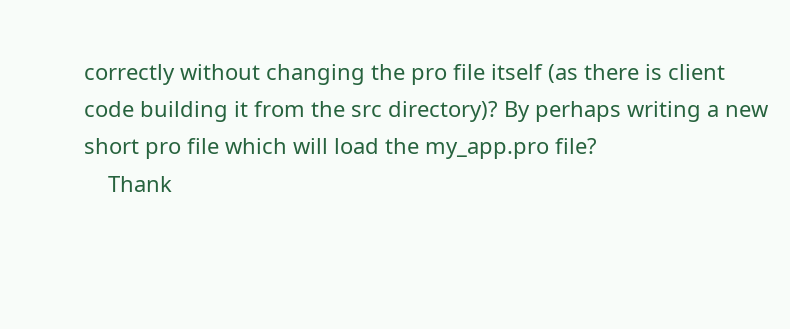correctly without changing the pro file itself (as there is client code building it from the src directory)? By perhaps writing a new short pro file which will load the my_app.pro file?
    Thank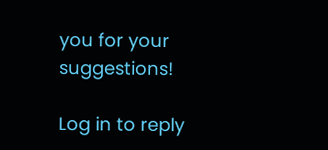you for your suggestions!

Log in to reply